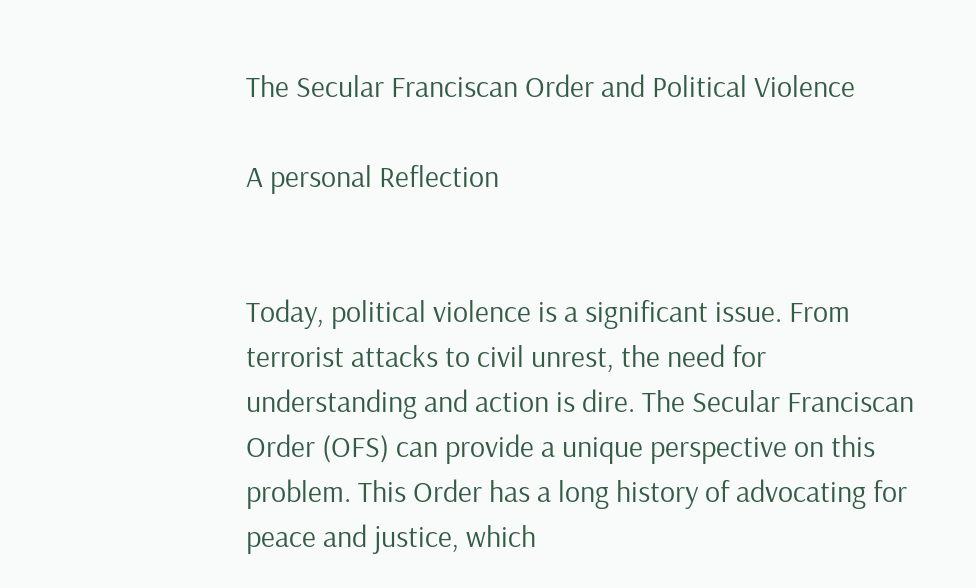The Secular Franciscan Order and Political Violence

A personal Reflection


Today, political violence is a significant issue. From terrorist attacks to civil unrest, the need for understanding and action is dire. The Secular Franciscan Order (OFS) can provide a unique perspective on this problem. This Order has a long history of advocating for peace and justice, which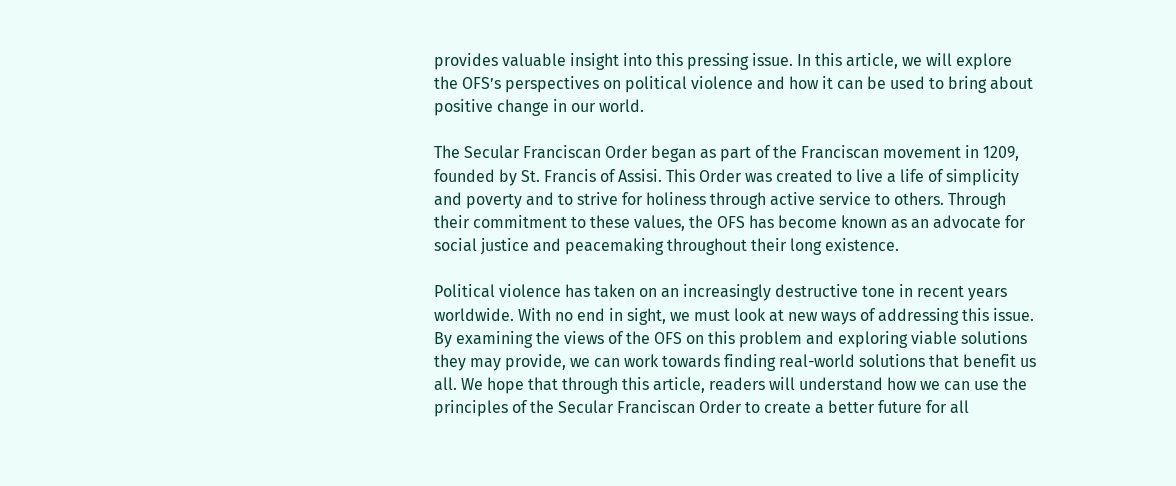provides valuable insight into this pressing issue. In this article, we will explore the OFS’s perspectives on political violence and how it can be used to bring about positive change in our world.

The Secular Franciscan Order began as part of the Franciscan movement in 1209, founded by St. Francis of Assisi. This Order was created to live a life of simplicity and poverty and to strive for holiness through active service to others. Through their commitment to these values, the OFS has become known as an advocate for social justice and peacemaking throughout their long existence.

Political violence has taken on an increasingly destructive tone in recent years worldwide. With no end in sight, we must look at new ways of addressing this issue. By examining the views of the OFS on this problem and exploring viable solutions they may provide, we can work towards finding real-world solutions that benefit us all. We hope that through this article, readers will understand how we can use the principles of the Secular Franciscan Order to create a better future for all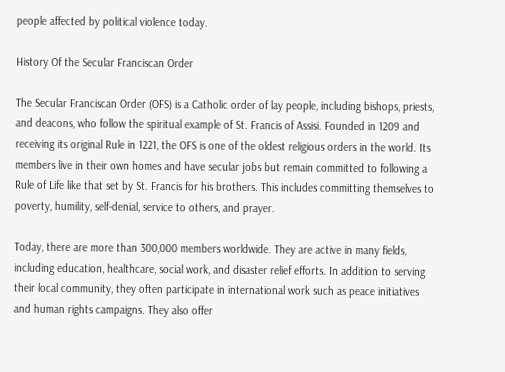people affected by political violence today.

History Of the Secular Franciscan Order

The Secular Franciscan Order (OFS) is a Catholic order of lay people, including bishops, priests, and deacons, who follow the spiritual example of St. Francis of Assisi. Founded in 1209 and receiving its original Rule in 1221, the OFS is one of the oldest religious orders in the world. Its members live in their own homes and have secular jobs but remain committed to following a Rule of Life like that set by St. Francis for his brothers. This includes committing themselves to poverty, humility, self-denial, service to others, and prayer.

Today, there are more than 300,000 members worldwide. They are active in many fields, including education, healthcare, social work, and disaster relief efforts. In addition to serving their local community, they often participate in international work such as peace initiatives and human rights campaigns. They also offer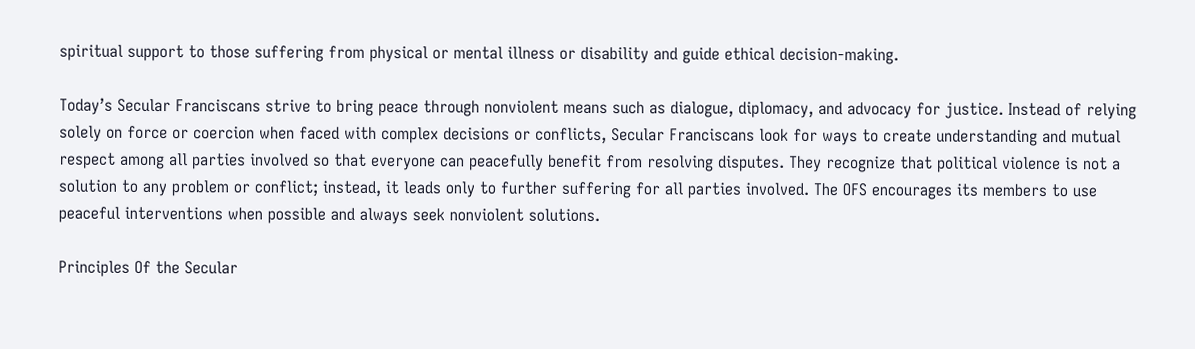spiritual support to those suffering from physical or mental illness or disability and guide ethical decision-making.

Today’s Secular Franciscans strive to bring peace through nonviolent means such as dialogue, diplomacy, and advocacy for justice. Instead of relying solely on force or coercion when faced with complex decisions or conflicts, Secular Franciscans look for ways to create understanding and mutual respect among all parties involved so that everyone can peacefully benefit from resolving disputes. They recognize that political violence is not a solution to any problem or conflict; instead, it leads only to further suffering for all parties involved. The OFS encourages its members to use peaceful interventions when possible and always seek nonviolent solutions.

Principles Of the Secular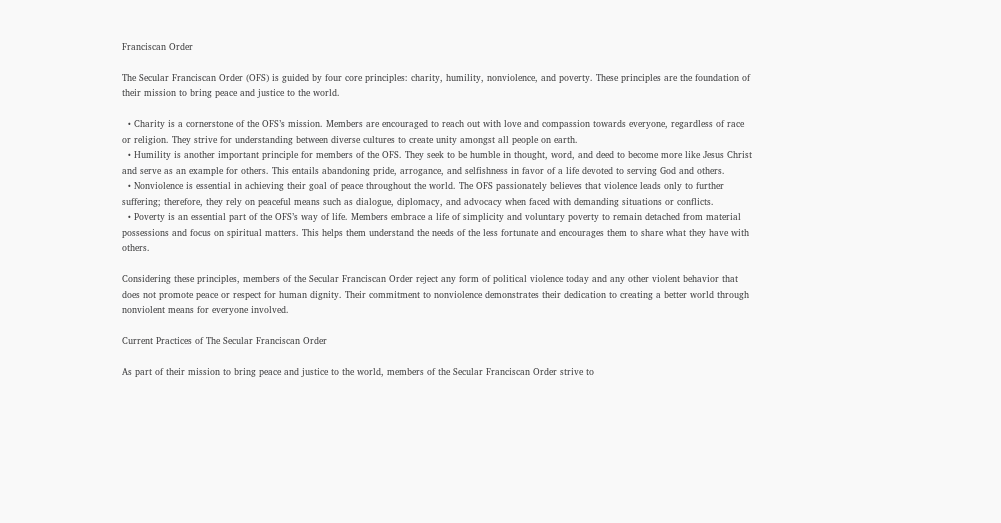Franciscan Order

The Secular Franciscan Order (OFS) is guided by four core principles: charity, humility, nonviolence, and poverty. These principles are the foundation of their mission to bring peace and justice to the world.

  • Charity is a cornerstone of the OFS’s mission. Members are encouraged to reach out with love and compassion towards everyone, regardless of race or religion. They strive for understanding between diverse cultures to create unity amongst all people on earth.
  • Humility is another important principle for members of the OFS. They seek to be humble in thought, word, and deed to become more like Jesus Christ and serve as an example for others. This entails abandoning pride, arrogance, and selfishness in favor of a life devoted to serving God and others.
  • Nonviolence is essential in achieving their goal of peace throughout the world. The OFS passionately believes that violence leads only to further suffering; therefore, they rely on peaceful means such as dialogue, diplomacy, and advocacy when faced with demanding situations or conflicts.
  • Poverty is an essential part of the OFS’s way of life. Members embrace a life of simplicity and voluntary poverty to remain detached from material possessions and focus on spiritual matters. This helps them understand the needs of the less fortunate and encourages them to share what they have with others.

Considering these principles, members of the Secular Franciscan Order reject any form of political violence today and any other violent behavior that does not promote peace or respect for human dignity. Their commitment to nonviolence demonstrates their dedication to creating a better world through nonviolent means for everyone involved.

Current Practices of The Secular Franciscan Order

As part of their mission to bring peace and justice to the world, members of the Secular Franciscan Order strive to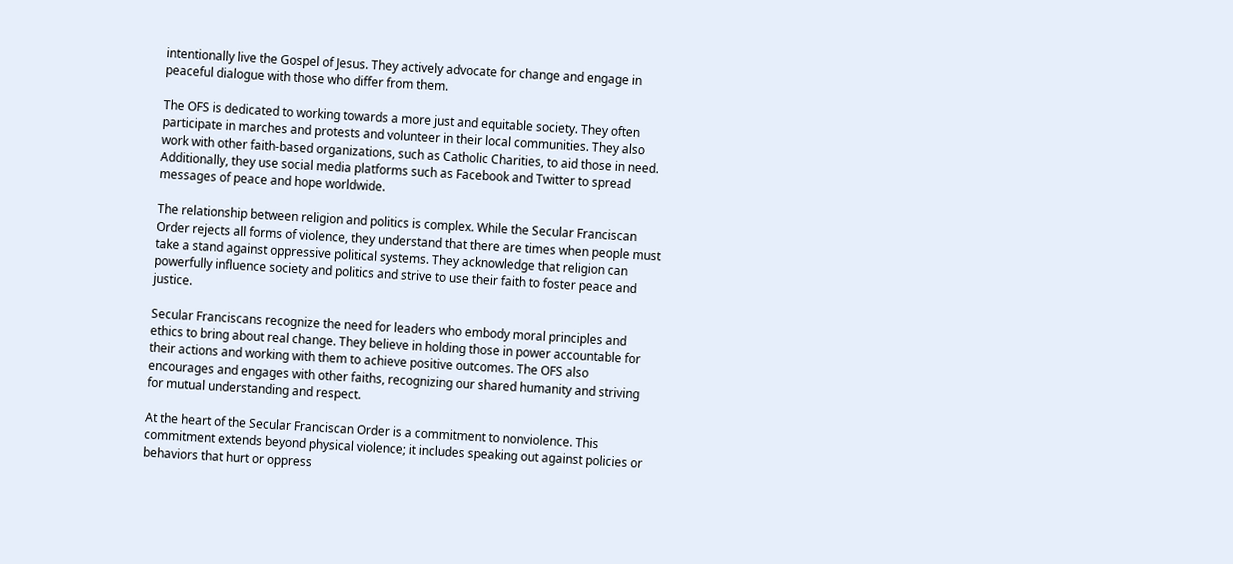intentionally live the Gospel of Jesus. They actively advocate for change and engage in peaceful dialogue with those who differ from them.

The OFS is dedicated to working towards a more just and equitable society. They often participate in marches and protests and volunteer in their local communities. They also work with other faith-based organizations, such as Catholic Charities, to aid those in need. Additionally, they use social media platforms such as Facebook and Twitter to spread messages of peace and hope worldwide.

The relationship between religion and politics is complex. While the Secular Franciscan Order rejects all forms of violence, they understand that there are times when people must take a stand against oppressive political systems. They acknowledge that religion can powerfully influence society and politics and strive to use their faith to foster peace and justice.

Secular Franciscans recognize the need for leaders who embody moral principles and ethics to bring about real change. They believe in holding those in power accountable for their actions and working with them to achieve positive outcomes. The OFS also encourages and engages with other faiths, recognizing our shared humanity and striving for mutual understanding and respect.

At the heart of the Secular Franciscan Order is a commitment to nonviolence. This commitment extends beyond physical violence; it includes speaking out against policies or behaviors that hurt or oppress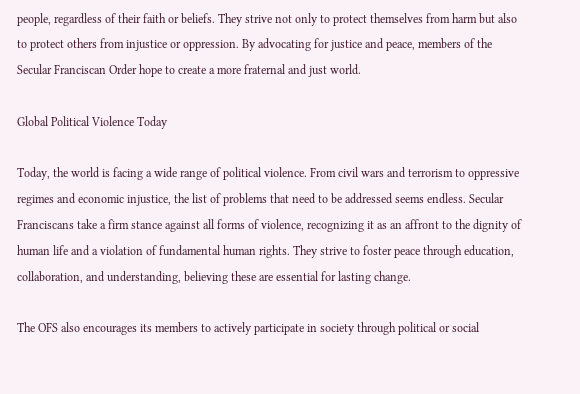people, regardless of their faith or beliefs. They strive not only to protect themselves from harm but also to protect others from injustice or oppression. By advocating for justice and peace, members of the Secular Franciscan Order hope to create a more fraternal and just world.

Global Political Violence Today

Today, the world is facing a wide range of political violence. From civil wars and terrorism to oppressive regimes and economic injustice, the list of problems that need to be addressed seems endless. Secular Franciscans take a firm stance against all forms of violence, recognizing it as an affront to the dignity of human life and a violation of fundamental human rights. They strive to foster peace through education, collaboration, and understanding, believing these are essential for lasting change.

The OFS also encourages its members to actively participate in society through political or social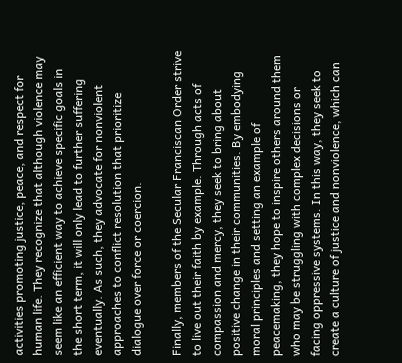activities promoting justice, peace, and respect for human life. They recognize that although violence may seem like an efficient way to achieve specific goals in the short term, it will only lead to further suffering eventually. As such, they advocate for nonviolent approaches to conflict resolution that prioritize dialogue over force or coercion.

Finally, members of the Secular Franciscan Order strive to live out their faith by example. Through acts of compassion and mercy, they seek to bring about positive change in their communities. By embodying moral principles and setting an example of peacemaking, they hope to inspire others around them who may be struggling with complex decisions or facing oppressive systems. In this way, they seek to create a culture of justice and nonviolence, which can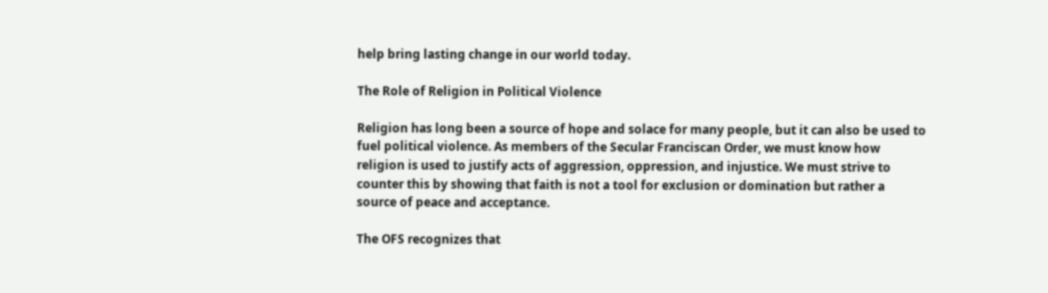help bring lasting change in our world today.

The Role of Religion in Political Violence

Religion has long been a source of hope and solace for many people, but it can also be used to fuel political violence. As members of the Secular Franciscan Order, we must know how religion is used to justify acts of aggression, oppression, and injustice. We must strive to counter this by showing that faith is not a tool for exclusion or domination but rather a source of peace and acceptance.

The OFS recognizes that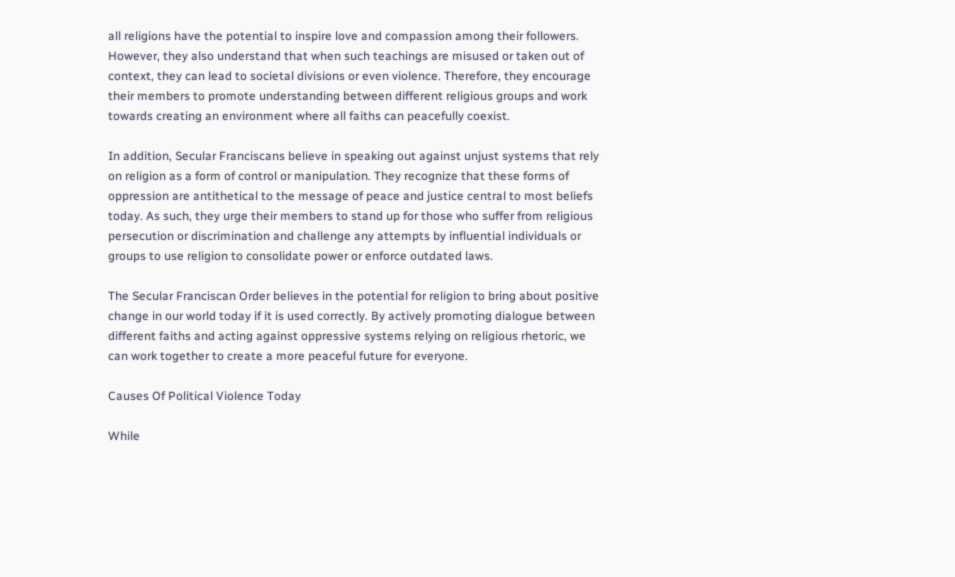all religions have the potential to inspire love and compassion among their followers. However, they also understand that when such teachings are misused or taken out of context, they can lead to societal divisions or even violence. Therefore, they encourage their members to promote understanding between different religious groups and work towards creating an environment where all faiths can peacefully coexist.

In addition, Secular Franciscans believe in speaking out against unjust systems that rely on religion as a form of control or manipulation. They recognize that these forms of oppression are antithetical to the message of peace and justice central to most beliefs today. As such, they urge their members to stand up for those who suffer from religious persecution or discrimination and challenge any attempts by influential individuals or groups to use religion to consolidate power or enforce outdated laws.

The Secular Franciscan Order believes in the potential for religion to bring about positive change in our world today if it is used correctly. By actively promoting dialogue between different faiths and acting against oppressive systems relying on religious rhetoric, we can work together to create a more peaceful future for everyone.

Causes Of Political Violence Today

While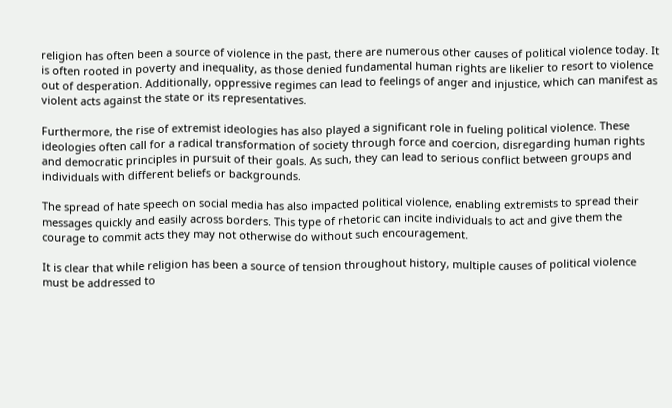religion has often been a source of violence in the past, there are numerous other causes of political violence today. It is often rooted in poverty and inequality, as those denied fundamental human rights are likelier to resort to violence out of desperation. Additionally, oppressive regimes can lead to feelings of anger and injustice, which can manifest as violent acts against the state or its representatives.

Furthermore, the rise of extremist ideologies has also played a significant role in fueling political violence. These ideologies often call for a radical transformation of society through force and coercion, disregarding human rights and democratic principles in pursuit of their goals. As such, they can lead to serious conflict between groups and individuals with different beliefs or backgrounds.

The spread of hate speech on social media has also impacted political violence, enabling extremists to spread their messages quickly and easily across borders. This type of rhetoric can incite individuals to act and give them the courage to commit acts they may not otherwise do without such encouragement.

It is clear that while religion has been a source of tension throughout history, multiple causes of political violence must be addressed to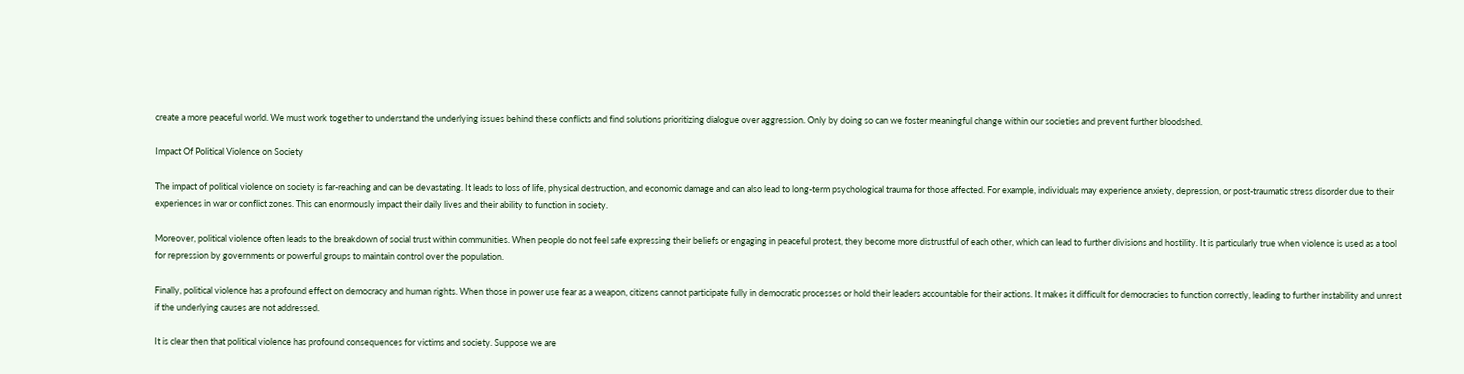create a more peaceful world. We must work together to understand the underlying issues behind these conflicts and find solutions prioritizing dialogue over aggression. Only by doing so can we foster meaningful change within our societies and prevent further bloodshed.

Impact Of Political Violence on Society

The impact of political violence on society is far-reaching and can be devastating. It leads to loss of life, physical destruction, and economic damage and can also lead to long-term psychological trauma for those affected. For example, individuals may experience anxiety, depression, or post-traumatic stress disorder due to their experiences in war or conflict zones. This can enormously impact their daily lives and their ability to function in society.

Moreover, political violence often leads to the breakdown of social trust within communities. When people do not feel safe expressing their beliefs or engaging in peaceful protest, they become more distrustful of each other, which can lead to further divisions and hostility. It is particularly true when violence is used as a tool for repression by governments or powerful groups to maintain control over the population.

Finally, political violence has a profound effect on democracy and human rights. When those in power use fear as a weapon, citizens cannot participate fully in democratic processes or hold their leaders accountable for their actions. It makes it difficult for democracies to function correctly, leading to further instability and unrest if the underlying causes are not addressed.

It is clear then that political violence has profound consequences for victims and society. Suppose we are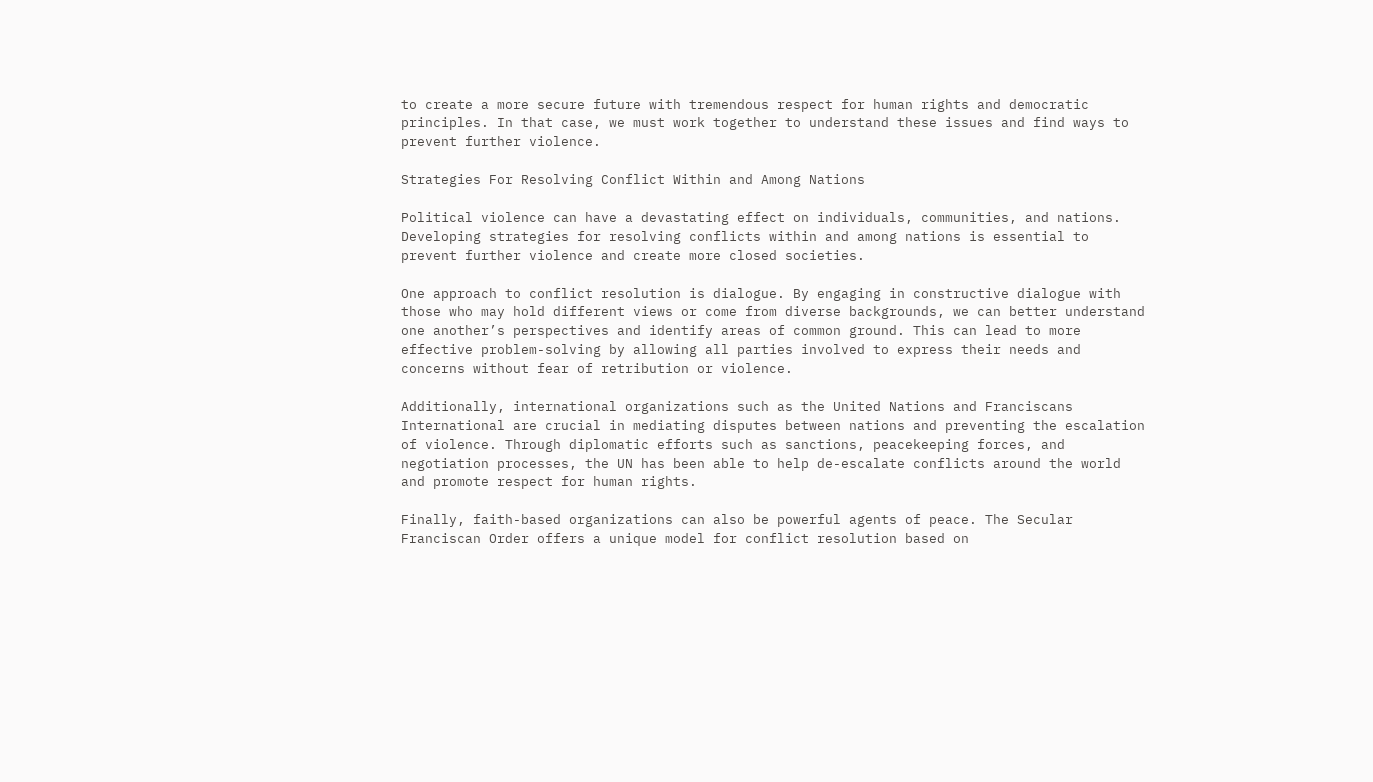to create a more secure future with tremendous respect for human rights and democratic principles. In that case, we must work together to understand these issues and find ways to prevent further violence.

Strategies For Resolving Conflict Within and Among Nations

Political violence can have a devastating effect on individuals, communities, and nations. Developing strategies for resolving conflicts within and among nations is essential to prevent further violence and create more closed societies.

One approach to conflict resolution is dialogue. By engaging in constructive dialogue with those who may hold different views or come from diverse backgrounds, we can better understand one another’s perspectives and identify areas of common ground. This can lead to more effective problem-solving by allowing all parties involved to express their needs and concerns without fear of retribution or violence.

Additionally, international organizations such as the United Nations and Franciscans International are crucial in mediating disputes between nations and preventing the escalation of violence. Through diplomatic efforts such as sanctions, peacekeeping forces, and negotiation processes, the UN has been able to help de-escalate conflicts around the world and promote respect for human rights.

Finally, faith-based organizations can also be powerful agents of peace. The Secular Franciscan Order offers a unique model for conflict resolution based on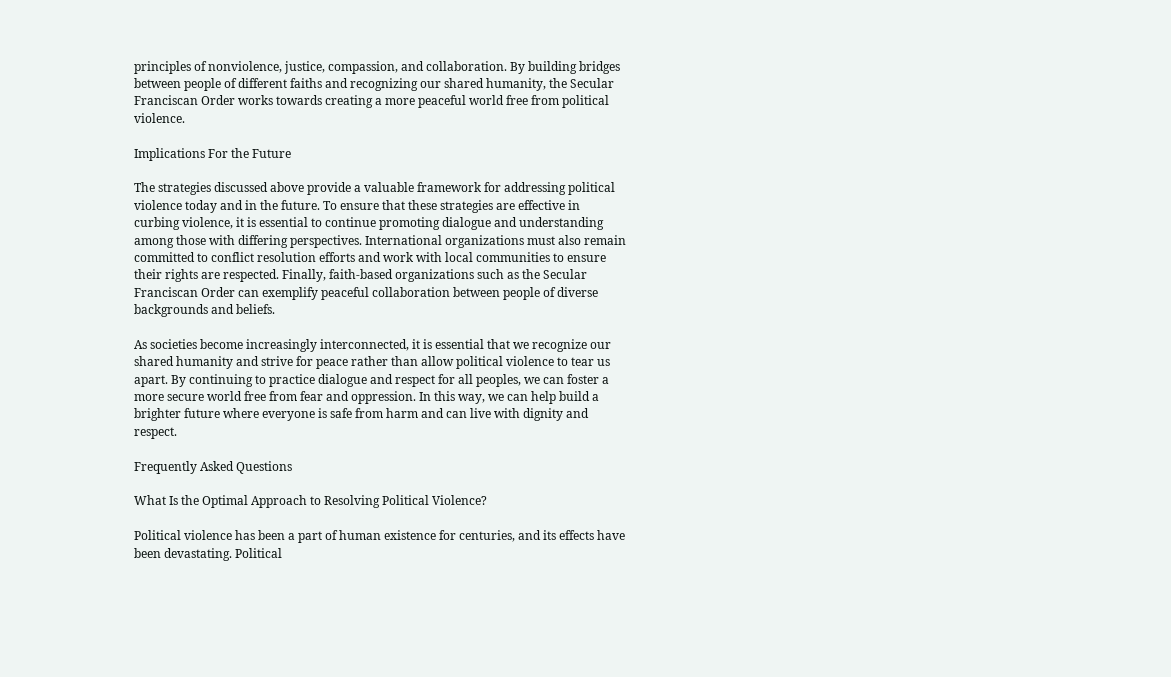principles of nonviolence, justice, compassion, and collaboration. By building bridges between people of different faiths and recognizing our shared humanity, the Secular Franciscan Order works towards creating a more peaceful world free from political violence.

Implications For the Future

The strategies discussed above provide a valuable framework for addressing political violence today and in the future. To ensure that these strategies are effective in curbing violence, it is essential to continue promoting dialogue and understanding among those with differing perspectives. International organizations must also remain committed to conflict resolution efforts and work with local communities to ensure their rights are respected. Finally, faith-based organizations such as the Secular Franciscan Order can exemplify peaceful collaboration between people of diverse backgrounds and beliefs.

As societies become increasingly interconnected, it is essential that we recognize our shared humanity and strive for peace rather than allow political violence to tear us apart. By continuing to practice dialogue and respect for all peoples, we can foster a more secure world free from fear and oppression. In this way, we can help build a brighter future where everyone is safe from harm and can live with dignity and respect.

Frequently Asked Questions

What Is the Optimal Approach to Resolving Political Violence?

Political violence has been a part of human existence for centuries, and its effects have been devastating. Political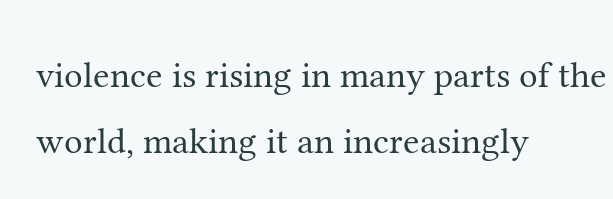violence is rising in many parts of the world, making it an increasingly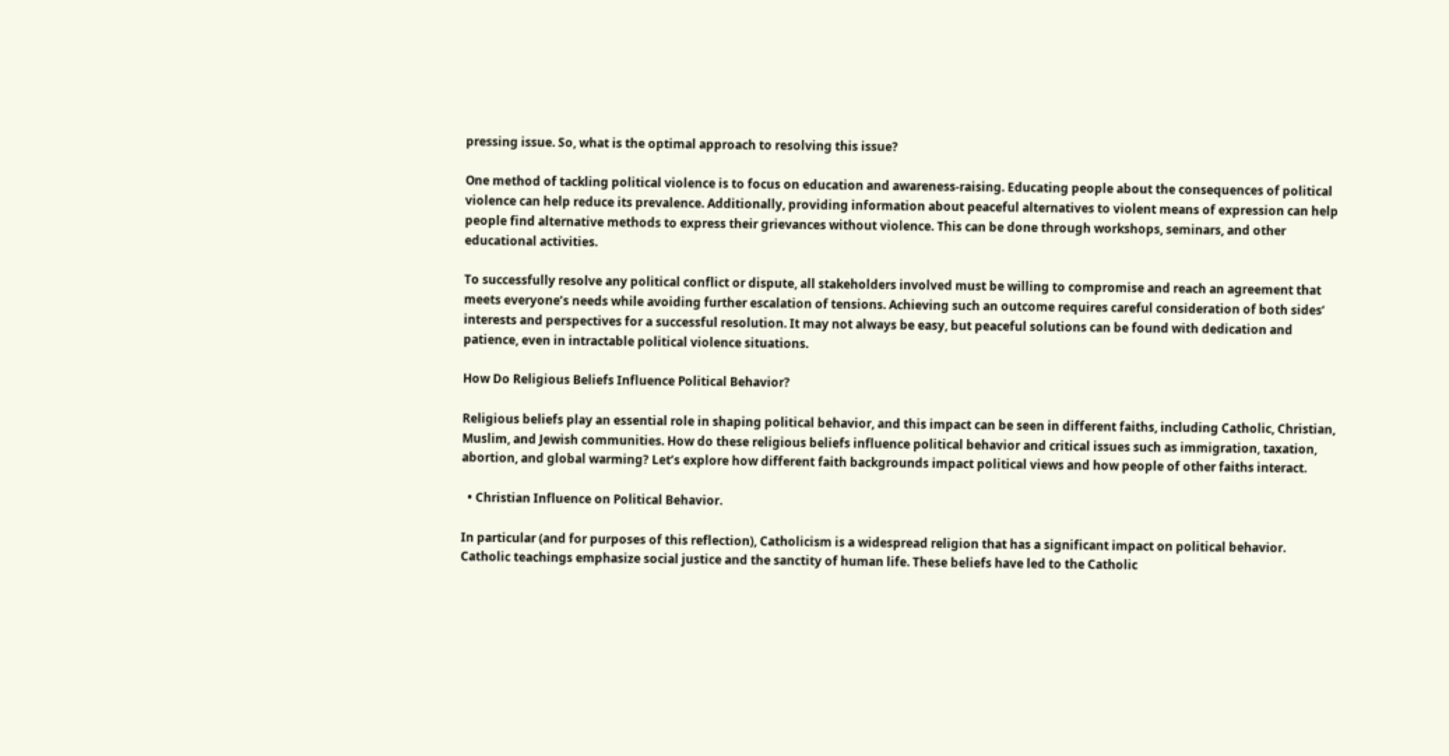pressing issue. So, what is the optimal approach to resolving this issue?

One method of tackling political violence is to focus on education and awareness-raising. Educating people about the consequences of political violence can help reduce its prevalence. Additionally, providing information about peaceful alternatives to violent means of expression can help people find alternative methods to express their grievances without violence. This can be done through workshops, seminars, and other educational activities.

To successfully resolve any political conflict or dispute, all stakeholders involved must be willing to compromise and reach an agreement that meets everyone’s needs while avoiding further escalation of tensions. Achieving such an outcome requires careful consideration of both sides’ interests and perspectives for a successful resolution. It may not always be easy, but peaceful solutions can be found with dedication and patience, even in intractable political violence situations.

How Do Religious Beliefs Influence Political Behavior?

Religious beliefs play an essential role in shaping political behavior, and this impact can be seen in different faiths, including Catholic, Christian, Muslim, and Jewish communities. How do these religious beliefs influence political behavior and critical issues such as immigration, taxation, abortion, and global warming? Let’s explore how different faith backgrounds impact political views and how people of other faiths interact.

  • Christian Influence on Political Behavior.

In particular (and for purposes of this reflection), Catholicism is a widespread religion that has a significant impact on political behavior. Catholic teachings emphasize social justice and the sanctity of human life. These beliefs have led to the Catholic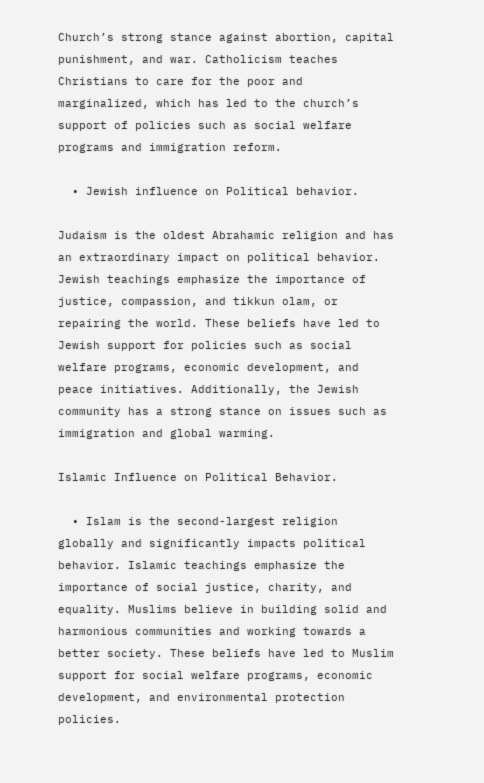Church’s strong stance against abortion, capital punishment, and war. Catholicism teaches Christians to care for the poor and marginalized, which has led to the church’s support of policies such as social welfare programs and immigration reform.

  • Jewish influence on Political behavior.

Judaism is the oldest Abrahamic religion and has an extraordinary impact on political behavior. Jewish teachings emphasize the importance of justice, compassion, and tikkun olam, or repairing the world. These beliefs have led to Jewish support for policies such as social welfare programs, economic development, and peace initiatives. Additionally, the Jewish community has a strong stance on issues such as immigration and global warming.

Islamic Influence on Political Behavior.

  • Islam is the second-largest religion globally and significantly impacts political behavior. Islamic teachings emphasize the importance of social justice, charity, and equality. Muslims believe in building solid and harmonious communities and working towards a better society. These beliefs have led to Muslim support for social welfare programs, economic development, and environmental protection policies.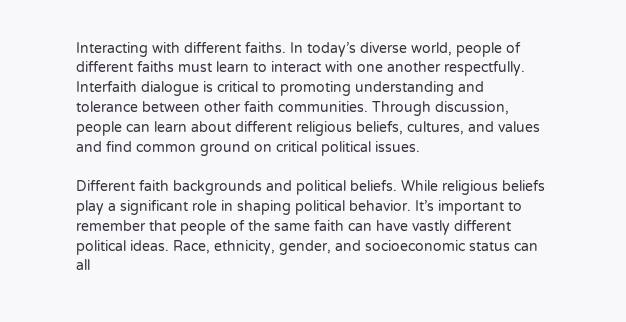Interacting with different faiths. In today’s diverse world, people of different faiths must learn to interact with one another respectfully. Interfaith dialogue is critical to promoting understanding and tolerance between other faith communities. Through discussion, people can learn about different religious beliefs, cultures, and values and find common ground on critical political issues.

Different faith backgrounds and political beliefs. While religious beliefs play a significant role in shaping political behavior. It’s important to remember that people of the same faith can have vastly different political ideas. Race, ethnicity, gender, and socioeconomic status can all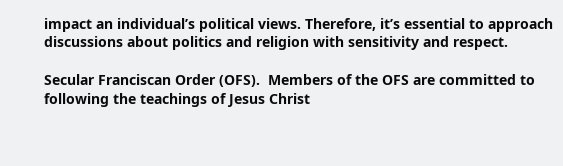impact an individual’s political views. Therefore, it’s essential to approach discussions about politics and religion with sensitivity and respect.

Secular Franciscan Order (OFS).  Members of the OFS are committed to following the teachings of Jesus Christ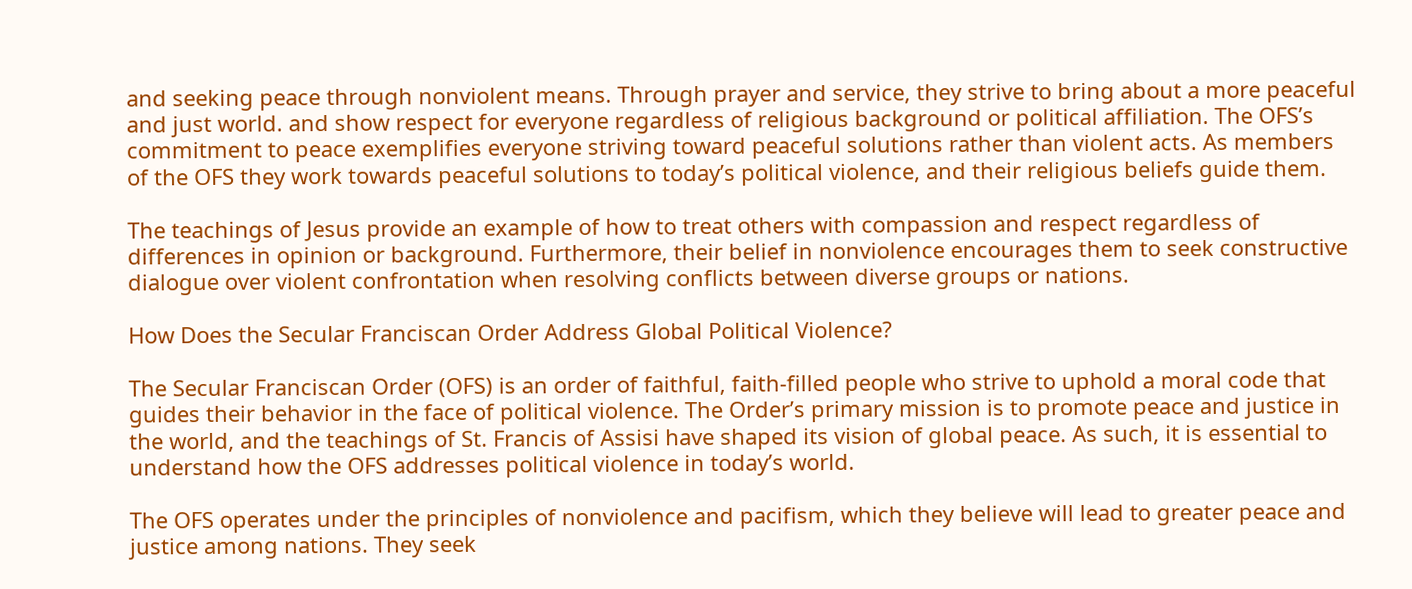and seeking peace through nonviolent means. Through prayer and service, they strive to bring about a more peaceful and just world. and show respect for everyone regardless of religious background or political affiliation. The OFS’s commitment to peace exemplifies everyone striving toward peaceful solutions rather than violent acts. As members of the OFS they work towards peaceful solutions to today’s political violence, and their religious beliefs guide them.

The teachings of Jesus provide an example of how to treat others with compassion and respect regardless of differences in opinion or background. Furthermore, their belief in nonviolence encourages them to seek constructive dialogue over violent confrontation when resolving conflicts between diverse groups or nations.

How Does the Secular Franciscan Order Address Global Political Violence?

The Secular Franciscan Order (OFS) is an order of faithful, faith-filled people who strive to uphold a moral code that guides their behavior in the face of political violence. The Order’s primary mission is to promote peace and justice in the world, and the teachings of St. Francis of Assisi have shaped its vision of global peace. As such, it is essential to understand how the OFS addresses political violence in today’s world.

The OFS operates under the principles of nonviolence and pacifism, which they believe will lead to greater peace and justice among nations. They seek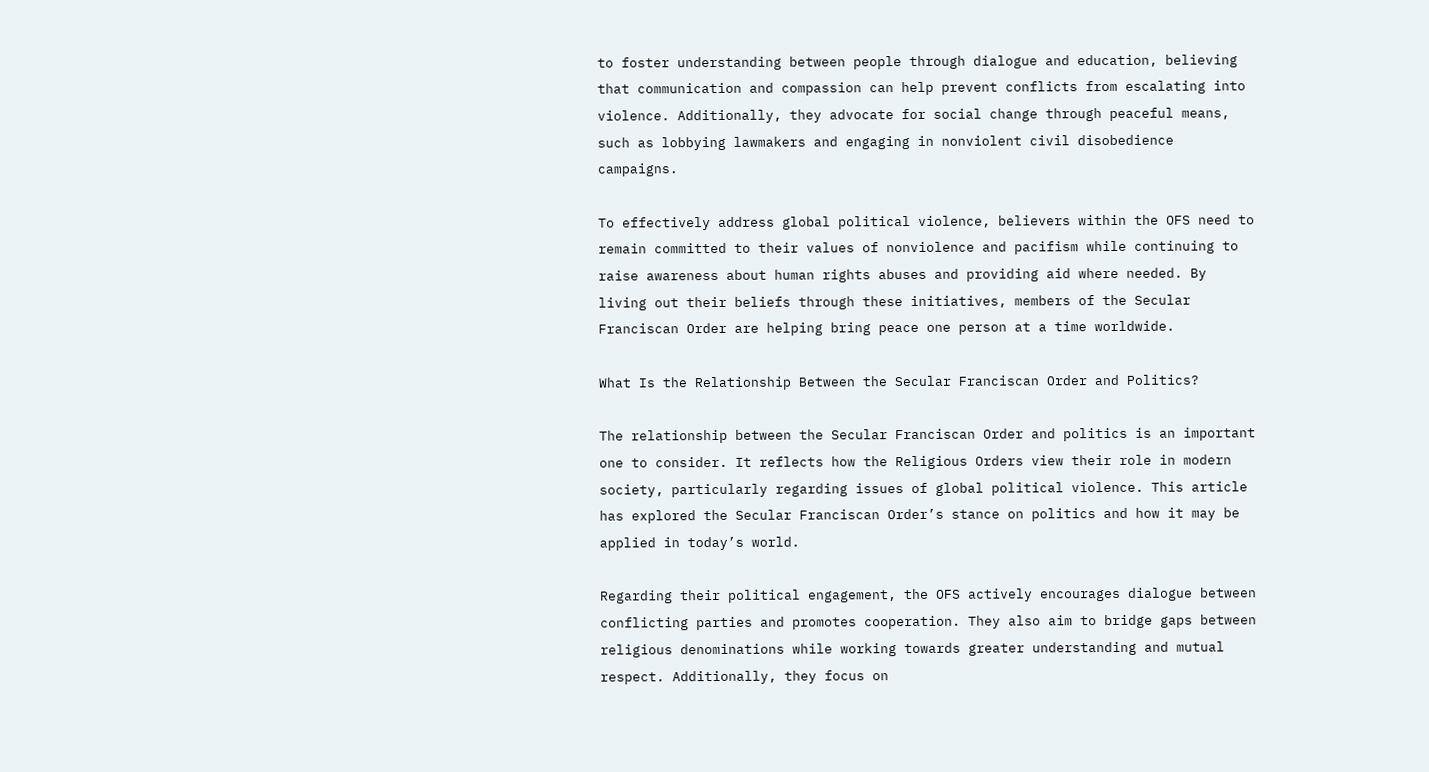to foster understanding between people through dialogue and education, believing that communication and compassion can help prevent conflicts from escalating into violence. Additionally, they advocate for social change through peaceful means, such as lobbying lawmakers and engaging in nonviolent civil disobedience campaigns.

To effectively address global political violence, believers within the OFS need to remain committed to their values of nonviolence and pacifism while continuing to raise awareness about human rights abuses and providing aid where needed. By living out their beliefs through these initiatives, members of the Secular Franciscan Order are helping bring peace one person at a time worldwide.

What Is the Relationship Between the Secular Franciscan Order and Politics?

The relationship between the Secular Franciscan Order and politics is an important one to consider. It reflects how the Religious Orders view their role in modern society, particularly regarding issues of global political violence. This article has explored the Secular Franciscan Order’s stance on politics and how it may be applied in today’s world.

Regarding their political engagement, the OFS actively encourages dialogue between conflicting parties and promotes cooperation. They also aim to bridge gaps between religious denominations while working towards greater understanding and mutual respect. Additionally, they focus on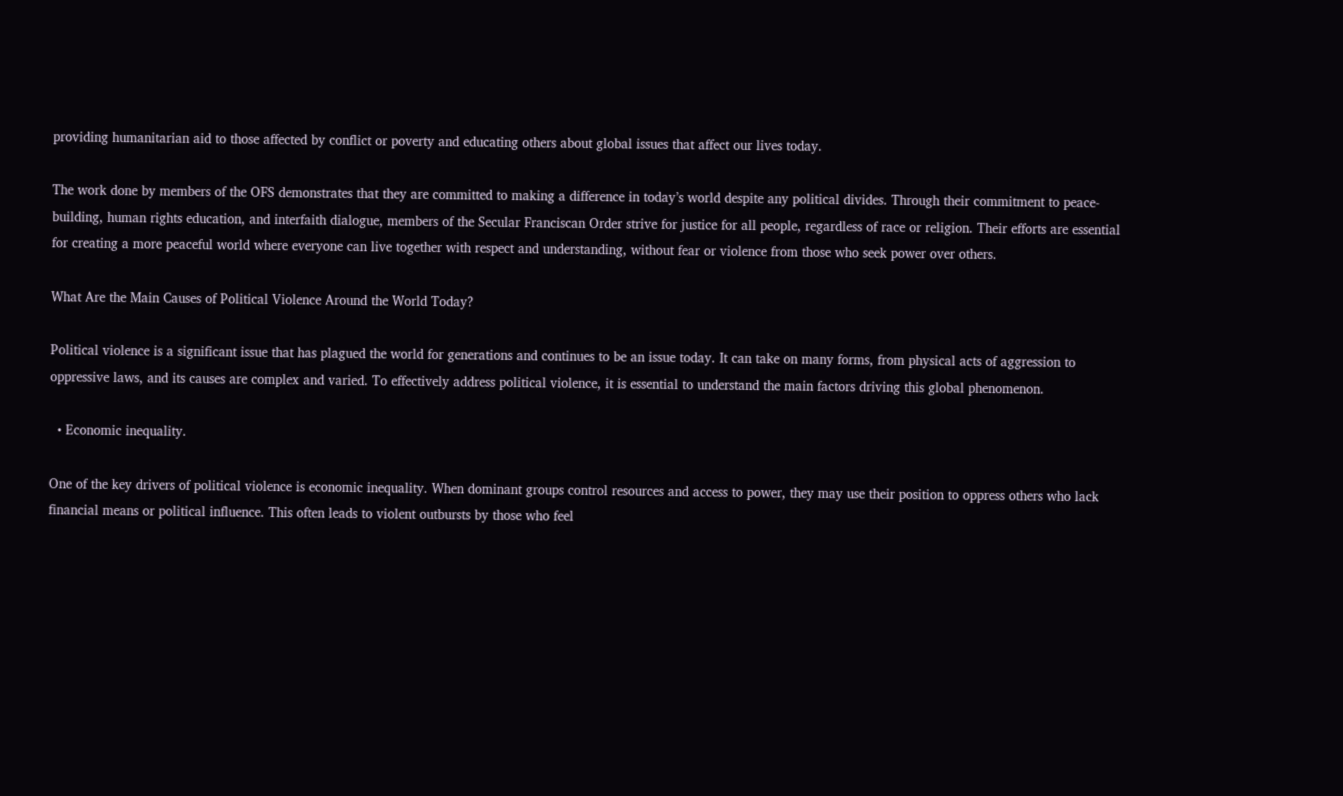providing humanitarian aid to those affected by conflict or poverty and educating others about global issues that affect our lives today.

The work done by members of the OFS demonstrates that they are committed to making a difference in today’s world despite any political divides. Through their commitment to peace-building, human rights education, and interfaith dialogue, members of the Secular Franciscan Order strive for justice for all people, regardless of race or religion. Their efforts are essential for creating a more peaceful world where everyone can live together with respect and understanding, without fear or violence from those who seek power over others.

What Are the Main Causes of Political Violence Around the World Today?

Political violence is a significant issue that has plagued the world for generations and continues to be an issue today. It can take on many forms, from physical acts of aggression to oppressive laws, and its causes are complex and varied. To effectively address political violence, it is essential to understand the main factors driving this global phenomenon.

  • Economic inequality.

One of the key drivers of political violence is economic inequality. When dominant groups control resources and access to power, they may use their position to oppress others who lack financial means or political influence. This often leads to violent outbursts by those who feel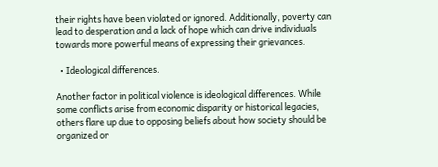their rights have been violated or ignored. Additionally, poverty can lead to desperation and a lack of hope which can drive individuals towards more powerful means of expressing their grievances.

  • Ideological differences.

Another factor in political violence is ideological differences. While some conflicts arise from economic disparity or historical legacies, others flare up due to opposing beliefs about how society should be organized or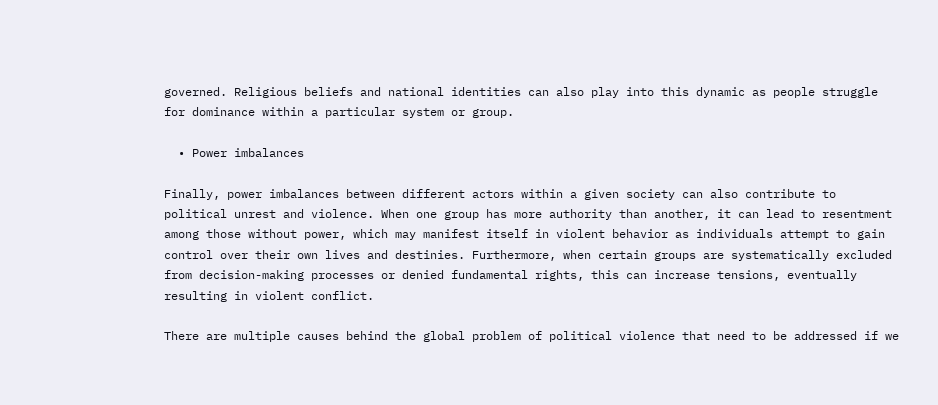governed. Religious beliefs and national identities can also play into this dynamic as people struggle for dominance within a particular system or group.

  • Power imbalances

Finally, power imbalances between different actors within a given society can also contribute to political unrest and violence. When one group has more authority than another, it can lead to resentment among those without power, which may manifest itself in violent behavior as individuals attempt to gain control over their own lives and destinies. Furthermore, when certain groups are systematically excluded from decision-making processes or denied fundamental rights, this can increase tensions, eventually resulting in violent conflict.

There are multiple causes behind the global problem of political violence that need to be addressed if we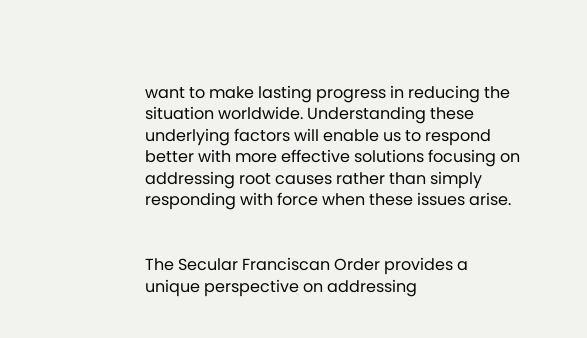want to make lasting progress in reducing the situation worldwide. Understanding these underlying factors will enable us to respond better with more effective solutions focusing on addressing root causes rather than simply responding with force when these issues arise.


The Secular Franciscan Order provides a unique perspective on addressing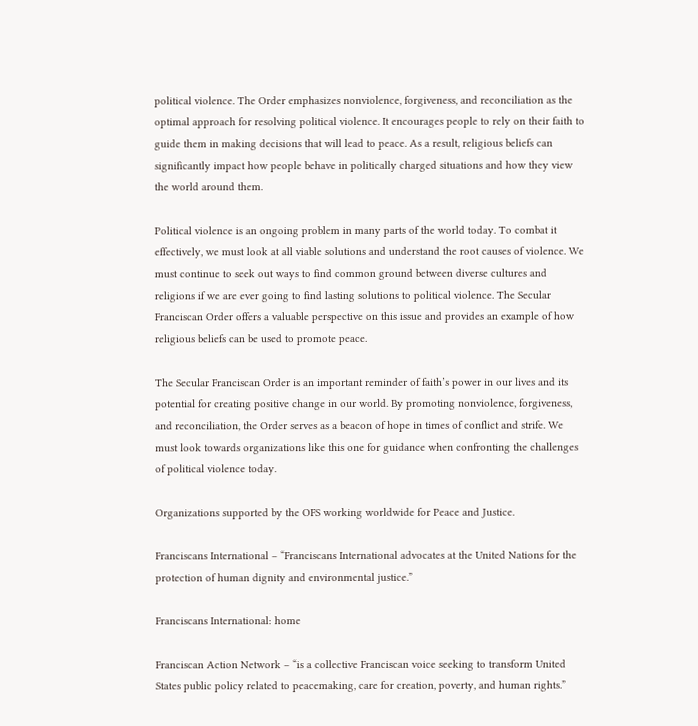political violence. The Order emphasizes nonviolence, forgiveness, and reconciliation as the optimal approach for resolving political violence. It encourages people to rely on their faith to guide them in making decisions that will lead to peace. As a result, religious beliefs can significantly impact how people behave in politically charged situations and how they view the world around them.

Political violence is an ongoing problem in many parts of the world today. To combat it effectively, we must look at all viable solutions and understand the root causes of violence. We must continue to seek out ways to find common ground between diverse cultures and religions if we are ever going to find lasting solutions to political violence. The Secular Franciscan Order offers a valuable perspective on this issue and provides an example of how religious beliefs can be used to promote peace.

The Secular Franciscan Order is an important reminder of faith’s power in our lives and its potential for creating positive change in our world. By promoting nonviolence, forgiveness, and reconciliation, the Order serves as a beacon of hope in times of conflict and strife. We must look towards organizations like this one for guidance when confronting the challenges of political violence today.

Organizations supported by the OFS working worldwide for Peace and Justice.

Franciscans International – “Franciscans International advocates at the United Nations for the protection of human dignity and environmental justice.”

Franciscans International: home

Franciscan Action Network – “is a collective Franciscan voice seeking to transform United States public policy related to peacemaking, care for creation, poverty, and human rights.”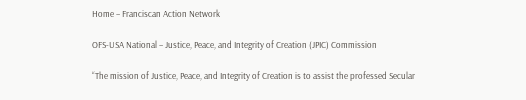Home – Franciscan Action Network

OFS-USA National – Justice, Peace, and Integrity of Creation (JPIC) Commission

“The mission of Justice, Peace, and Integrity of Creation is to assist the professed Secular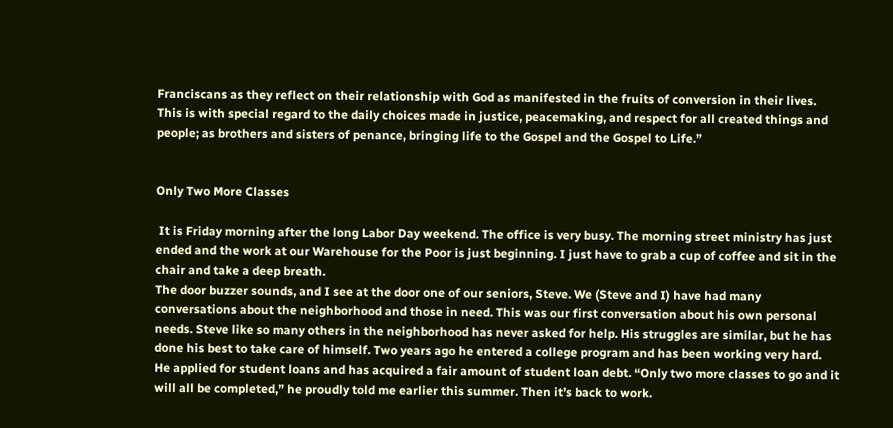Franciscans as they reflect on their relationship with God as manifested in the fruits of conversion in their lives. This is with special regard to the daily choices made in justice, peacemaking, and respect for all created things and people; as brothers and sisters of penance, bringing life to the Gospel and the Gospel to Life.”


Only Two More Classes

 It is Friday morning after the long Labor Day weekend. The office is very busy. The morning street ministry has just ended and the work at our Warehouse for the Poor is just beginning. I just have to grab a cup of coffee and sit in the chair and take a deep breath.
The door buzzer sounds, and I see at the door one of our seniors, Steve. We (Steve and I) have had many conversations about the neighborhood and those in need. This was our first conversation about his own personal needs. Steve like so many others in the neighborhood has never asked for help. His struggles are similar, but he has done his best to take care of himself. Two years ago he entered a college program and has been working very hard. He applied for student loans and has acquired a fair amount of student loan debt. “Only two more classes to go and it will all be completed,” he proudly told me earlier this summer. Then it’s back to work.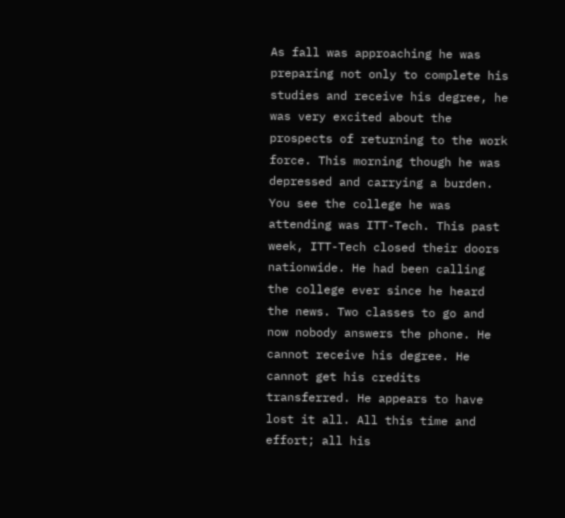As fall was approaching he was preparing not only to complete his studies and receive his degree, he was very excited about the prospects of returning to the work force. This morning though he was depressed and carrying a burden. You see the college he was attending was ITT-Tech. This past week, ITT-Tech closed their doors nationwide. He had been calling the college ever since he heard the news. Two classes to go and now nobody answers the phone. He cannot receive his degree. He cannot get his credits transferred. He appears to have lost it all. All this time and effort; all his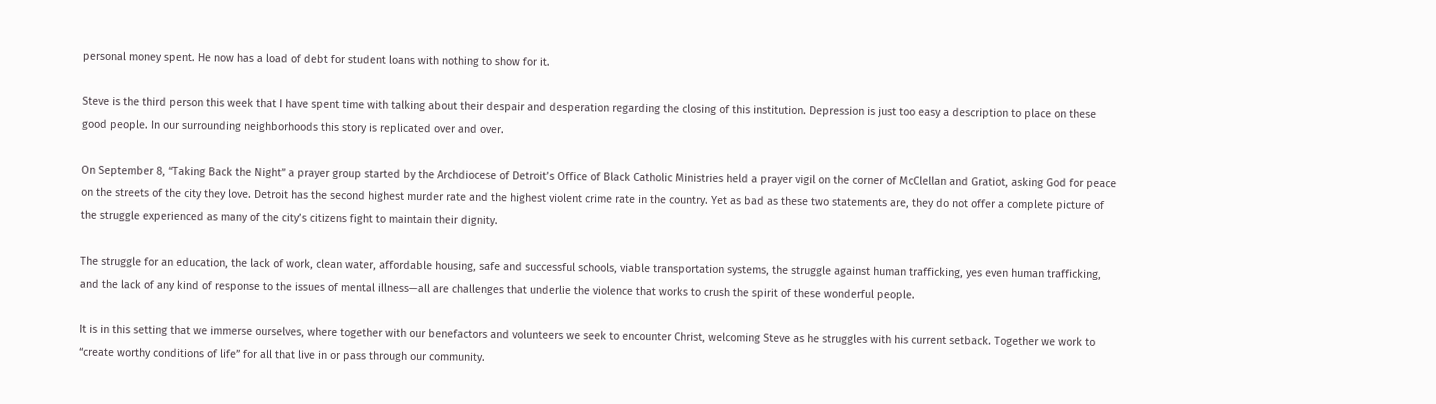personal money spent. He now has a load of debt for student loans with nothing to show for it.

Steve is the third person this week that I have spent time with talking about their despair and desperation regarding the closing of this institution. Depression is just too easy a description to place on these good people. In our surrounding neighborhoods this story is replicated over and over.

On September 8, “Taking Back the Night” a prayer group started by the Archdiocese of Detroit’s Office of Black Catholic Ministries held a prayer vigil on the corner of McClellan and Gratiot, asking God for peace on the streets of the city they love. Detroit has the second highest murder rate and the highest violent crime rate in the country. Yet as bad as these two statements are, they do not offer a complete picture of the struggle experienced as many of the city’s citizens fight to maintain their dignity.

The struggle for an education, the lack of work, clean water, affordable housing, safe and successful schools, viable transportation systems, the struggle against human trafficking, yes even human trafficking, and the lack of any kind of response to the issues of mental illness—all are challenges that underlie the violence that works to crush the spirit of these wonderful people.

It is in this setting that we immerse ourselves, where together with our benefactors and volunteers we seek to encounter Christ, welcoming Steve as he struggles with his current setback. Together we work to “create worthy conditions of life” for all that live in or pass through our community.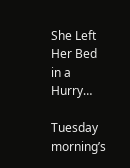She Left Her Bed in a Hurry…

Tuesday morning’s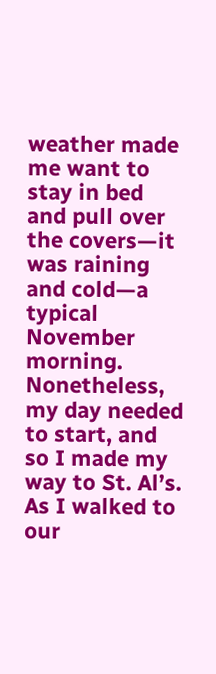weather made me want to stay in bed and pull over the covers—it was raining and cold—a typical November morning.  Nonetheless, my day needed to start, and so I made my way to St. Al’s.  As I walked to our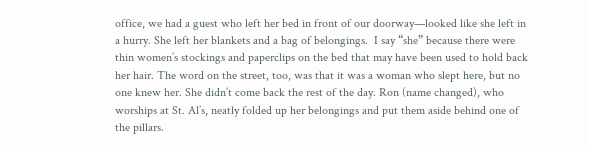office, we had a guest who left her bed in front of our doorway—looked like she left in a hurry. She left her blankets and a bag of belongings.  I say “she” because there were thin women’s stockings and paperclips on the bed that may have been used to hold back her hair. The word on the street, too, was that it was a woman who slept here, but no one knew her. She didn’t come back the rest of the day. Ron (name changed), who worships at St. Al’s, neatly folded up her belongings and put them aside behind one of the pillars.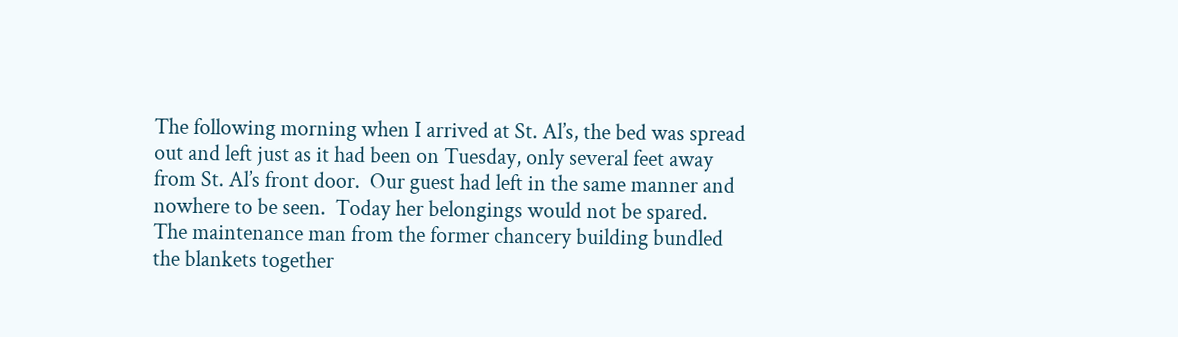The following morning when I arrived at St. Al’s, the bed was spread out and left just as it had been on Tuesday, only several feet away from St. Al’s front door.  Our guest had left in the same manner and nowhere to be seen.  Today her belongings would not be spared.  The maintenance man from the former chancery building bundled the blankets together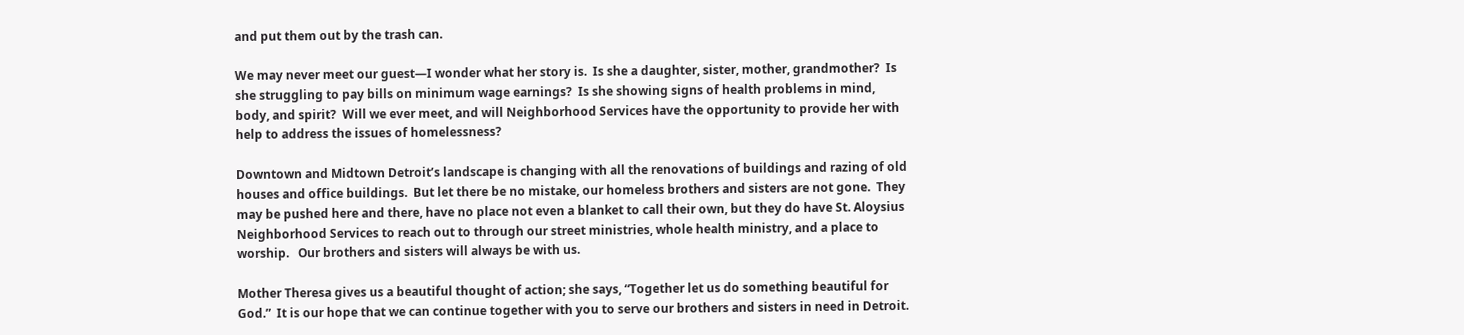and put them out by the trash can.

We may never meet our guest—I wonder what her story is.  Is she a daughter, sister, mother, grandmother?  Is she struggling to pay bills on minimum wage earnings?  Is she showing signs of health problems in mind, body, and spirit?  Will we ever meet, and will Neighborhood Services have the opportunity to provide her with help to address the issues of homelessness?

Downtown and Midtown Detroit’s landscape is changing with all the renovations of buildings and razing of old houses and office buildings.  But let there be no mistake, our homeless brothers and sisters are not gone.  They may be pushed here and there, have no place not even a blanket to call their own, but they do have St. Aloysius Neighborhood Services to reach out to through our street ministries, whole health ministry, and a place to worship.   Our brothers and sisters will always be with us.

Mother Theresa gives us a beautiful thought of action; she says, “Together let us do something beautiful for God.”  It is our hope that we can continue together with you to serve our brothers and sisters in need in Detroit.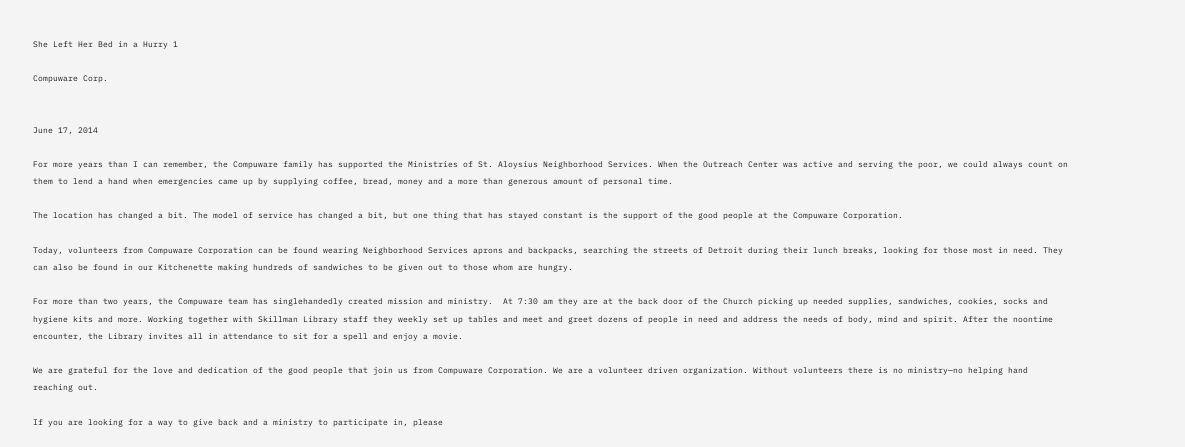She Left Her Bed in a Hurry 1

Compuware Corp.


June 17, 2014

For more years than I can remember, the Compuware family has supported the Ministries of St. Aloysius Neighborhood Services. When the Outreach Center was active and serving the poor, we could always count on them to lend a hand when emergencies came up by supplying coffee, bread, money and a more than generous amount of personal time.

The location has changed a bit. The model of service has changed a bit, but one thing that has stayed constant is the support of the good people at the Compuware Corporation.

Today, volunteers from Compuware Corporation can be found wearing Neighborhood Services aprons and backpacks, searching the streets of Detroit during their lunch breaks, looking for those most in need. They can also be found in our Kitchenette making hundreds of sandwiches to be given out to those whom are hungry.

For more than two years, the Compuware team has singlehandedly created mission and ministry.  At 7:30 am they are at the back door of the Church picking up needed supplies, sandwiches, cookies, socks and hygiene kits and more. Working together with Skillman Library staff they weekly set up tables and meet and greet dozens of people in need and address the needs of body, mind and spirit. After the noontime encounter, the Library invites all in attendance to sit for a spell and enjoy a movie.

We are grateful for the love and dedication of the good people that join us from Compuware Corporation. We are a volunteer driven organization. Without volunteers there is no ministry—no helping hand reaching out.

If you are looking for a way to give back and a ministry to participate in, please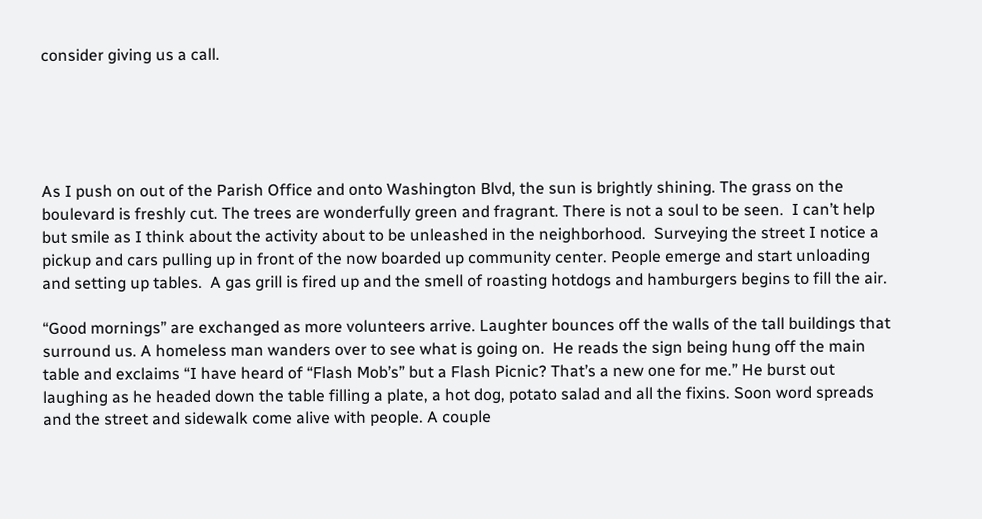consider giving us a call.





As I push on out of the Parish Office and onto Washington Blvd, the sun is brightly shining. The grass on the boulevard is freshly cut. The trees are wonderfully green and fragrant. There is not a soul to be seen.  I can’t help but smile as I think about the activity about to be unleashed in the neighborhood.  Surveying the street I notice a pickup and cars pulling up in front of the now boarded up community center. People emerge and start unloading and setting up tables.  A gas grill is fired up and the smell of roasting hotdogs and hamburgers begins to fill the air.

“Good mornings” are exchanged as more volunteers arrive. Laughter bounces off the walls of the tall buildings that surround us. A homeless man wanders over to see what is going on.  He reads the sign being hung off the main table and exclaims “I have heard of “Flash Mob’s” but a Flash Picnic? That’s a new one for me.” He burst out laughing as he headed down the table filling a plate, a hot dog, potato salad and all the fixins. Soon word spreads and the street and sidewalk come alive with people. A couple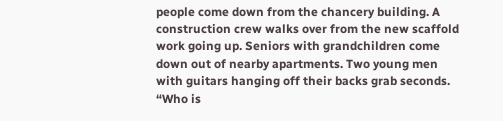people come down from the chancery building. A construction crew walks over from the new scaffold work going up. Seniors with grandchildren come down out of nearby apartments. Two young men with guitars hanging off their backs grab seconds. “Who is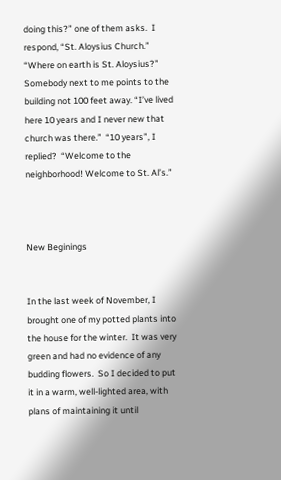doing this?” one of them asks.  I respond, “St. Aloysius Church.”  “Where on earth is St. Aloysius?”  Somebody next to me points to the building not 100 feet away. “I’ve lived here 10 years and I never new that church was there.”  “10 years”, I replied?  “Welcome to the neighborhood! Welcome to St. Al’s.”



New Beginings


In the last week of November, I brought one of my potted plants into the house for the winter.  It was very green and had no evidence of any budding flowers.  So I decided to put it in a warm, well-lighted area, with plans of maintaining it until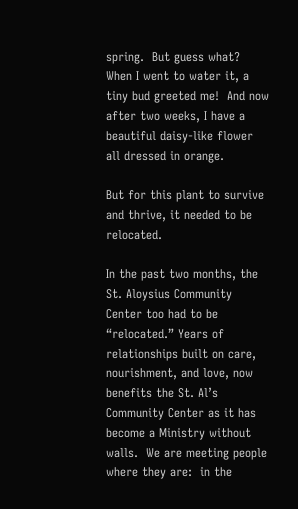spring.  But guess what?  When I went to water it, a tiny bud greeted me!  And now after two weeks, I have a beautiful daisy-like flower all dressed in orange.

But for this plant to survive and thrive, it needed to be relocated.

In the past two months, the St. Aloysius Community Center too had to be “relocated.” Years of relationships built on care, nourishment, and love, now benefits the St. Al’s Community Center as it has become a Ministry without walls.  We are meeting people where they are:  in the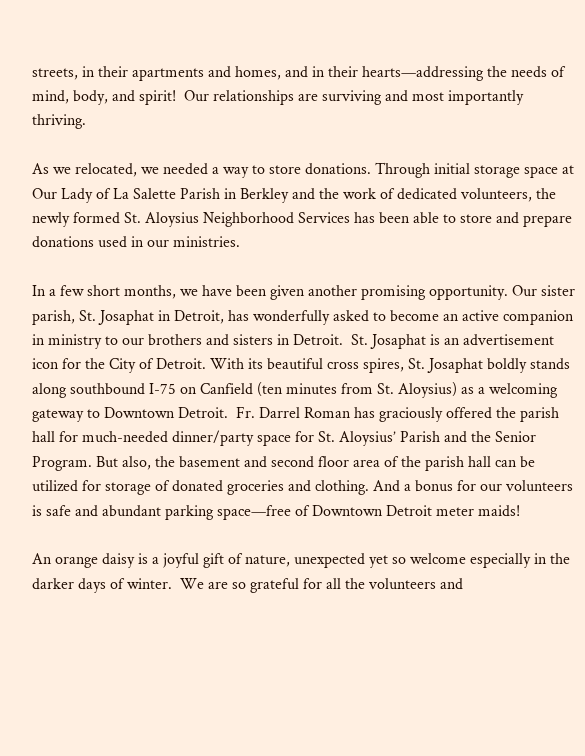streets, in their apartments and homes, and in their hearts—addressing the needs of mind, body, and spirit!  Our relationships are surviving and most importantly thriving.

As we relocated, we needed a way to store donations. Through initial storage space at Our Lady of La Salette Parish in Berkley and the work of dedicated volunteers, the newly formed St. Aloysius Neighborhood Services has been able to store and prepare donations used in our ministries.

In a few short months, we have been given another promising opportunity. Our sister parish, St. Josaphat in Detroit, has wonderfully asked to become an active companion in ministry to our brothers and sisters in Detroit.  St. Josaphat is an advertisement icon for the City of Detroit. With its beautiful cross spires, St. Josaphat boldly stands along southbound I-75 on Canfield (ten minutes from St. Aloysius) as a welcoming gateway to Downtown Detroit.  Fr. Darrel Roman has graciously offered the parish hall for much-needed dinner/party space for St. Aloysius’ Parish and the Senior Program. But also, the basement and second floor area of the parish hall can be utilized for storage of donated groceries and clothing. And a bonus for our volunteers is safe and abundant parking space—free of Downtown Detroit meter maids!

An orange daisy is a joyful gift of nature, unexpected yet so welcome especially in the darker days of winter.  We are so grateful for all the volunteers and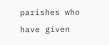parishes who have given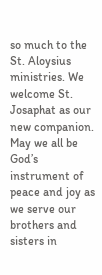so much to the St. Aloysius ministries. We welcome St. Josaphat as our new companion. May we all be God’s instrument of peace and joy as we serve our brothers and sisters in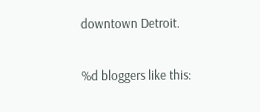downtown Detroit.

%d bloggers like this: